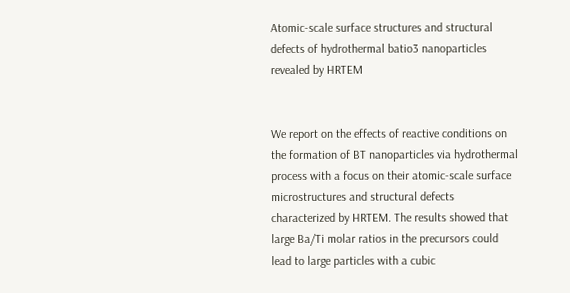Atomic-scale surface structures and structural defects of hydrothermal batio3 nanoparticles revealed by HRTEM


We report on the effects of reactive conditions on the formation of BT nanoparticles via hydrothermal process with a focus on their atomic-scale surface microstructures and structural defects characterized by HRTEM. The results showed that large Ba/Ti molar ratios in the precursors could lead to large particles with a cubic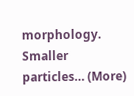morphology. Smaller particles… (More)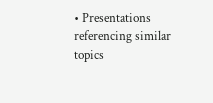• Presentations referencing similar topics